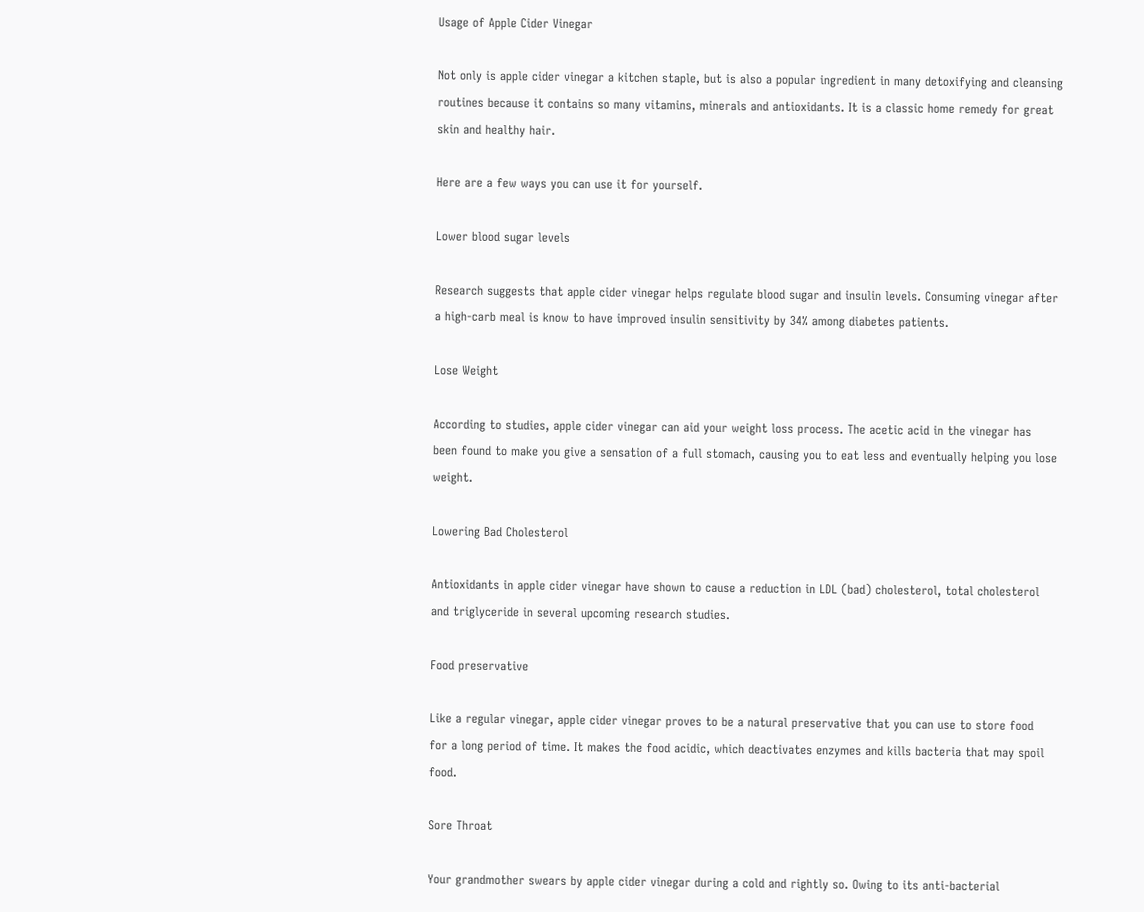Usage of Apple Cider Vinegar

Not only is apple cider vinegar a kitchen staple, but is also a popular ingredient in many detoxifying and cleansing routines because it contains so many vitamins, minerals and antioxidants. It is a classic home remedy for great skin and healthy hair.

Here are a few ways you can use it for yourself.

Lower blood sugar levels

Research suggests that apple cider vinegar helps regulate blood sugar and insulin levels. Consuming vinegar after a high-carb meal is know to have improved insulin sensitivity by 34% among diabetes patients.

Lose Weight

According to studies, apple cider vinegar can aid your weight loss process. The acetic acid in the vinegar has been found to make you give a sensation of a full stomach, causing you to eat less and eventually helping you lose weight.

Lowering Bad Cholesterol

Antioxidants in apple cider vinegar have shown to cause a reduction in LDL (bad) cholesterol, total cholesterol and triglyceride in several upcoming research studies.

Food preservative

Like a regular vinegar, apple cider vinegar proves to be a natural preservative that you can use to store food for a long period of time. It makes the food acidic, which deactivates enzymes and kills bacteria that may spoil food.

Sore Throat

Your grandmother swears by apple cider vinegar during a cold and rightly so. Owing to its anti-bacterial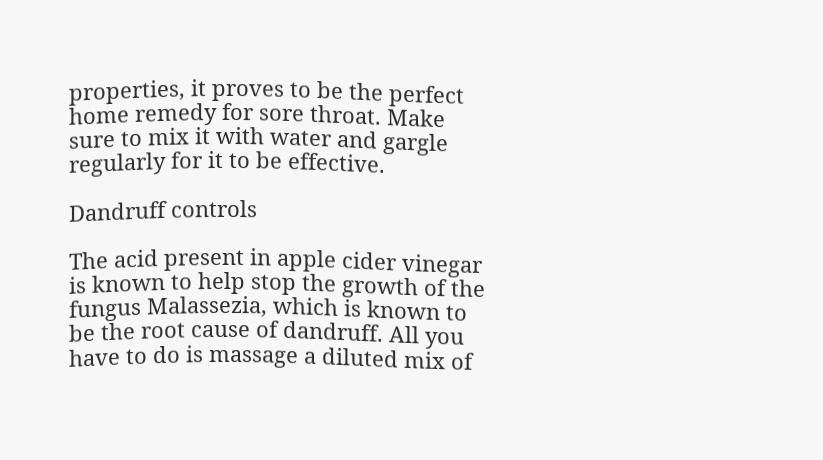properties, it proves to be the perfect home remedy for sore throat. Make sure to mix it with water and gargle regularly for it to be effective.

Dandruff controls

The acid present in apple cider vinegar is known to help stop the growth of the fungus Malassezia, which is known to be the root cause of dandruff. All you have to do is massage a diluted mix of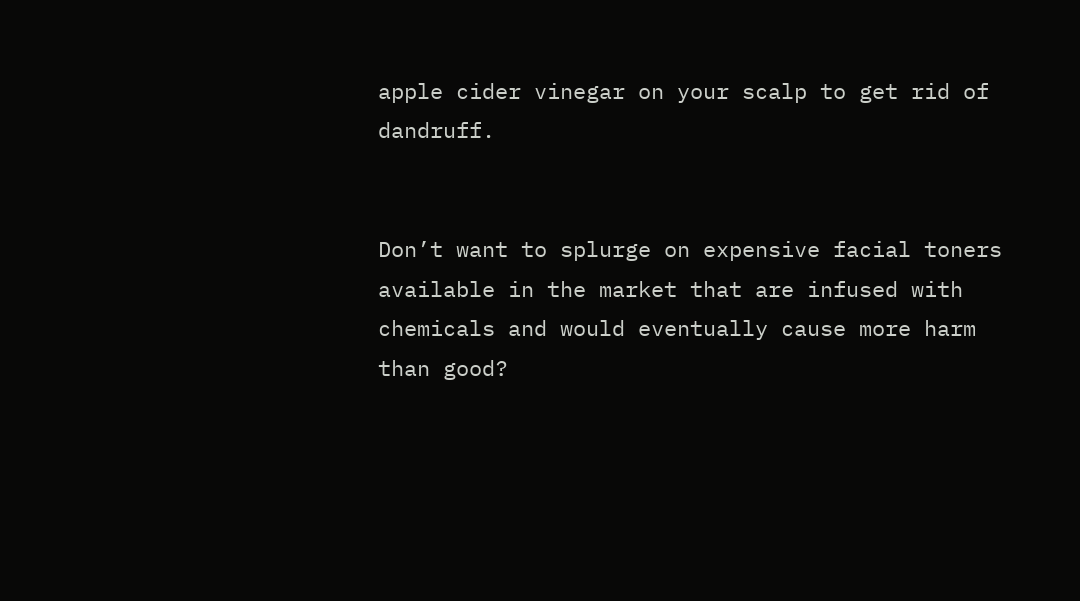apple cider vinegar on your scalp to get rid of dandruff.


Don’t want to splurge on expensive facial toners available in the market that are infused with chemicals and would eventually cause more harm than good?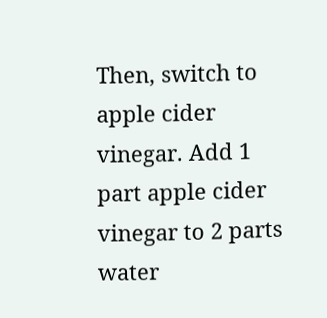Then, switch to apple cider vinegar. Add 1 part apple cider vinegar to 2 parts water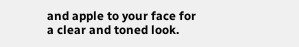and apple to your face for a clear and toned look.